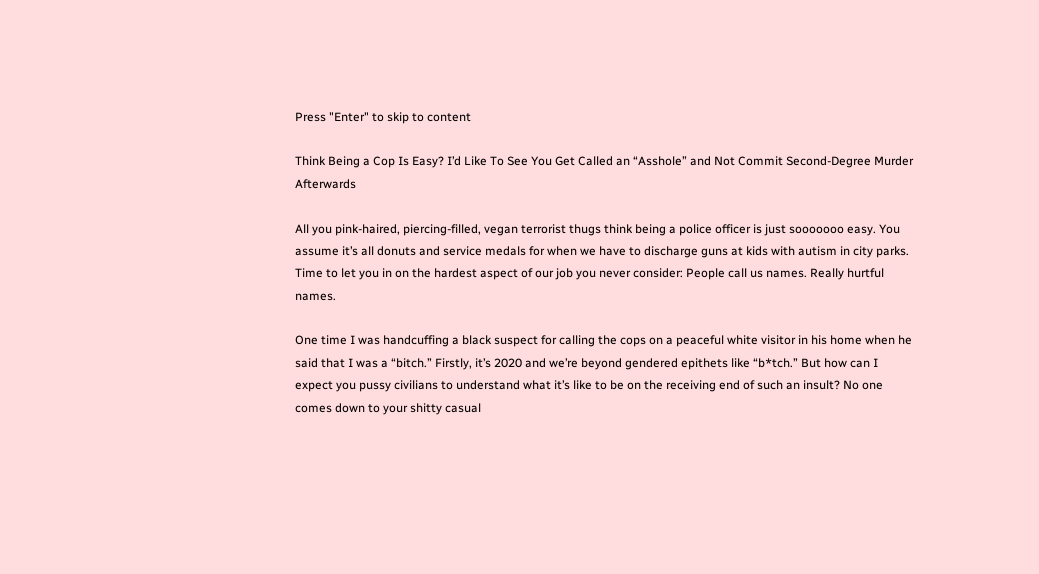Press "Enter" to skip to content

Think Being a Cop Is Easy? I’d Like To See You Get Called an “Asshole” and Not Commit Second-Degree Murder Afterwards

All you pink-haired, piercing-filled, vegan terrorist thugs think being a police officer is just sooooooo easy. You assume it’s all donuts and service medals for when we have to discharge guns at kids with autism in city parks. Time to let you in on the hardest aspect of our job you never consider: People call us names. Really hurtful names.

One time I was handcuffing a black suspect for calling the cops on a peaceful white visitor in his home when he said that I was a “bitch.” Firstly, it’s 2020 and we’re beyond gendered epithets like “b*tch.” But how can I expect you pussy civilians to understand what it’s like to be on the receiving end of such an insult? No one comes down to your shitty casual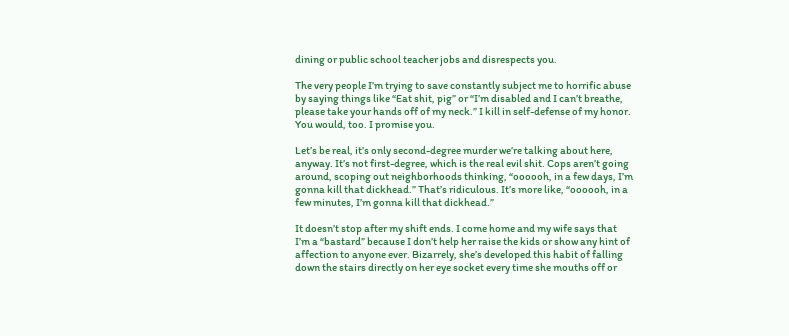dining or public school teacher jobs and disrespects you.

The very people I’m trying to save constantly subject me to horrific abuse by saying things like “Eat shit, pig” or “I’m disabled and I can’t breathe, please take your hands off of my neck.” I kill in self-defense of my honor. You would, too. I promise you.

Let’s be real, it’s only second-degree murder we’re talking about here, anyway. It’s not first-degree, which is the real evil shit. Cops aren’t going around, scoping out neighborhoods thinking, “oooooh, in a few days, I’m gonna kill that dickhead.” That’s ridiculous. It’s more like, “oooooh, in a few minutes, I’m gonna kill that dickhead.”

It doesn’t stop after my shift ends. I come home and my wife says that I’m a “bastard” because I don’t help her raise the kids or show any hint of affection to anyone ever. Bizarrely, she’s developed this habit of falling down the stairs directly on her eye socket every time she mouths off or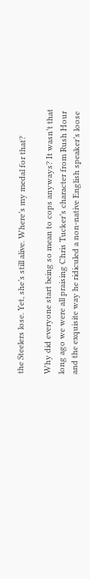the Steelers lose. Yet, she’s still alive. Where’s my medal for that?

Why did everyone start being so mean to cops anyways? It wasn’t that long ago we were all praising Chris Tucker’s character from Rush Hour and the exquisite way he ridiculed a non-native English speaker’s loose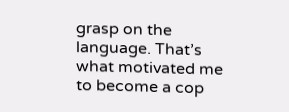grasp on the language. That’s what motivated me to become a cop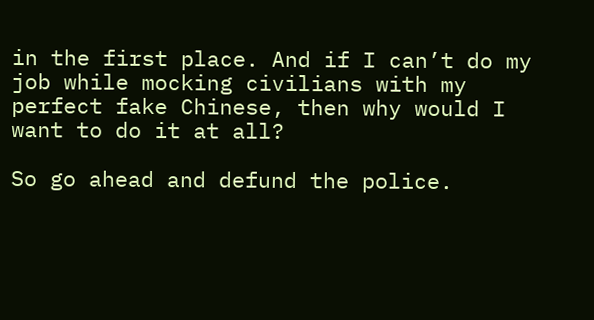in the first place. And if I can’t do my job while mocking civilians with my perfect fake Chinese, then why would I want to do it at all?

So go ahead and defund the police.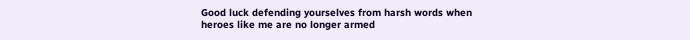Good luck defending yourselves from harsh words when heroes like me are no longer armed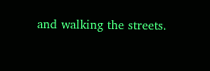and walking the streets.